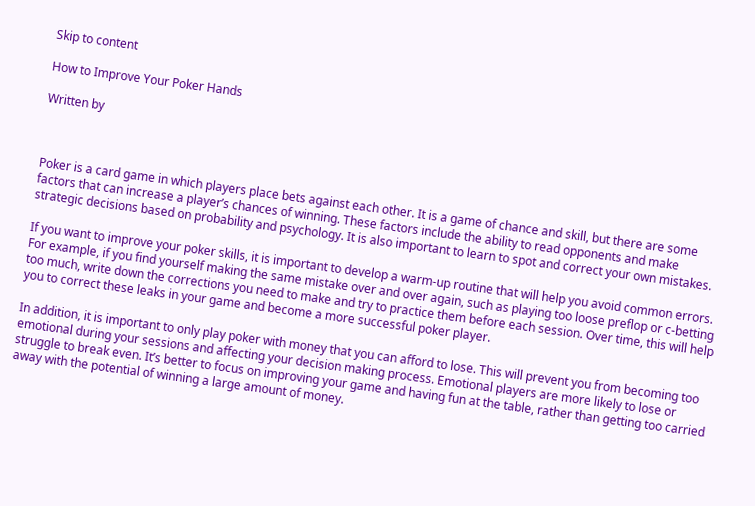Skip to content

How to Improve Your Poker Hands

Written by



Poker is a card game in which players place bets against each other. It is a game of chance and skill, but there are some factors that can increase a player’s chances of winning. These factors include the ability to read opponents and make strategic decisions based on probability and psychology. It is also important to learn to spot and correct your own mistakes.

If you want to improve your poker skills, it is important to develop a warm-up routine that will help you avoid common errors. For example, if you find yourself making the same mistake over and over again, such as playing too loose preflop or c-betting too much, write down the corrections you need to make and try to practice them before each session. Over time, this will help you to correct these leaks in your game and become a more successful poker player.

In addition, it is important to only play poker with money that you can afford to lose. This will prevent you from becoming too emotional during your sessions and affecting your decision making process. Emotional players are more likely to lose or struggle to break even. It’s better to focus on improving your game and having fun at the table, rather than getting too carried away with the potential of winning a large amount of money.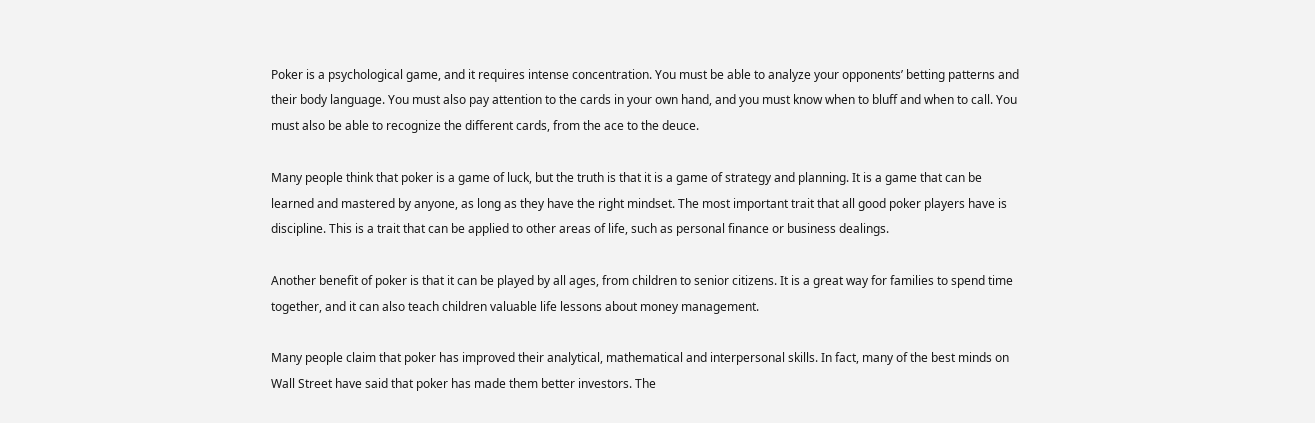Poker is a psychological game, and it requires intense concentration. You must be able to analyze your opponents’ betting patterns and their body language. You must also pay attention to the cards in your own hand, and you must know when to bluff and when to call. You must also be able to recognize the different cards, from the ace to the deuce.

Many people think that poker is a game of luck, but the truth is that it is a game of strategy and planning. It is a game that can be learned and mastered by anyone, as long as they have the right mindset. The most important trait that all good poker players have is discipline. This is a trait that can be applied to other areas of life, such as personal finance or business dealings.

Another benefit of poker is that it can be played by all ages, from children to senior citizens. It is a great way for families to spend time together, and it can also teach children valuable life lessons about money management.

Many people claim that poker has improved their analytical, mathematical and interpersonal skills. In fact, many of the best minds on Wall Street have said that poker has made them better investors. The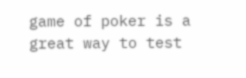game of poker is a great way to test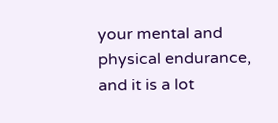your mental and physical endurance, and it is a lot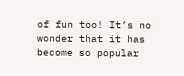of fun too! It’s no wonder that it has become so popular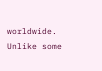worldwide. Unlike some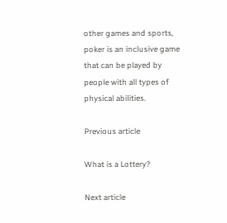other games and sports, poker is an inclusive game that can be played by people with all types of physical abilities.

Previous article

What is a Lottery?

Next article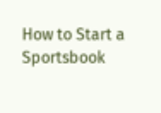How to Start a Sportsbook